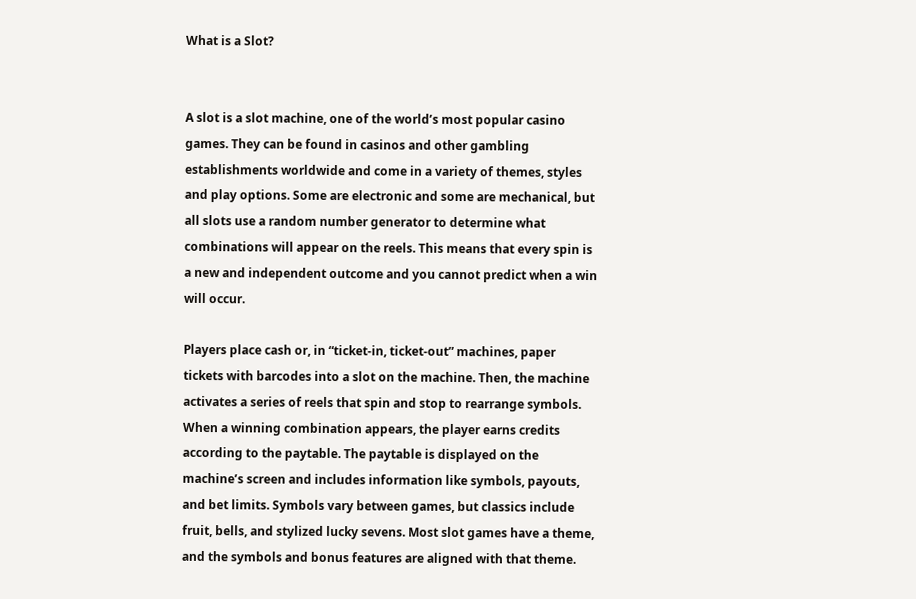What is a Slot?


A slot is a slot machine, one of the world’s most popular casino games. They can be found in casinos and other gambling establishments worldwide and come in a variety of themes, styles and play options. Some are electronic and some are mechanical, but all slots use a random number generator to determine what combinations will appear on the reels. This means that every spin is a new and independent outcome and you cannot predict when a win will occur.

Players place cash or, in “ticket-in, ticket-out” machines, paper tickets with barcodes into a slot on the machine. Then, the machine activates a series of reels that spin and stop to rearrange symbols. When a winning combination appears, the player earns credits according to the paytable. The paytable is displayed on the machine’s screen and includes information like symbols, payouts, and bet limits. Symbols vary between games, but classics include fruit, bells, and stylized lucky sevens. Most slot games have a theme, and the symbols and bonus features are aligned with that theme.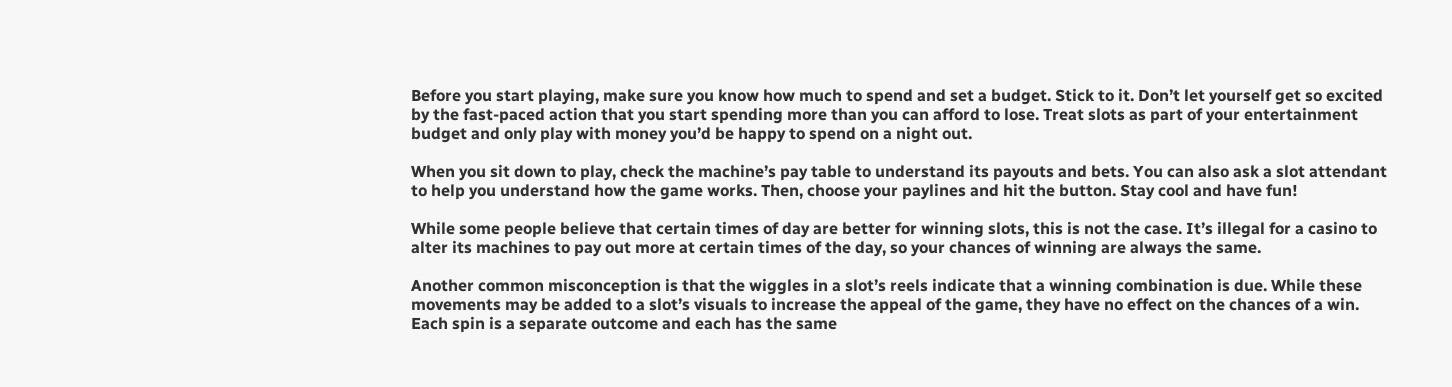Before you start playing, make sure you know how much to spend and set a budget. Stick to it. Don’t let yourself get so excited by the fast-paced action that you start spending more than you can afford to lose. Treat slots as part of your entertainment budget and only play with money you’d be happy to spend on a night out.

When you sit down to play, check the machine’s pay table to understand its payouts and bets. You can also ask a slot attendant to help you understand how the game works. Then, choose your paylines and hit the button. Stay cool and have fun!

While some people believe that certain times of day are better for winning slots, this is not the case. It’s illegal for a casino to alter its machines to pay out more at certain times of the day, so your chances of winning are always the same.

Another common misconception is that the wiggles in a slot’s reels indicate that a winning combination is due. While these movements may be added to a slot’s visuals to increase the appeal of the game, they have no effect on the chances of a win. Each spin is a separate outcome and each has the same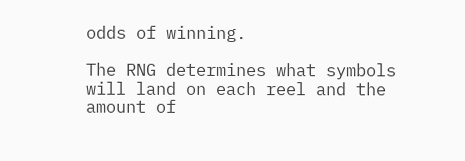odds of winning.

The RNG determines what symbols will land on each reel and the amount of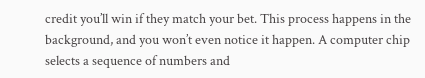credit you’ll win if they match your bet. This process happens in the background, and you won’t even notice it happen. A computer chip selects a sequence of numbers and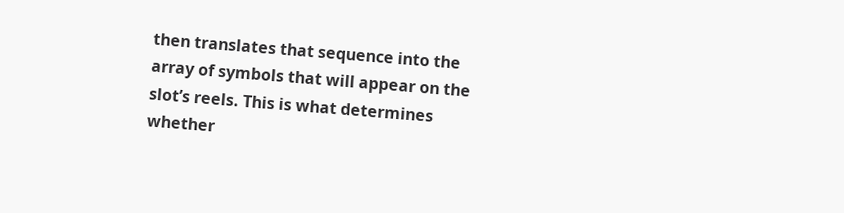then translates that sequence into the array of symbols that will appear on the slot’s reels. This is what determines whether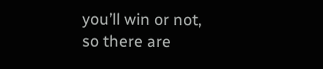you’ll win or not, so there are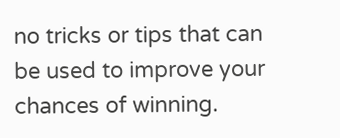no tricks or tips that can be used to improve your chances of winning.